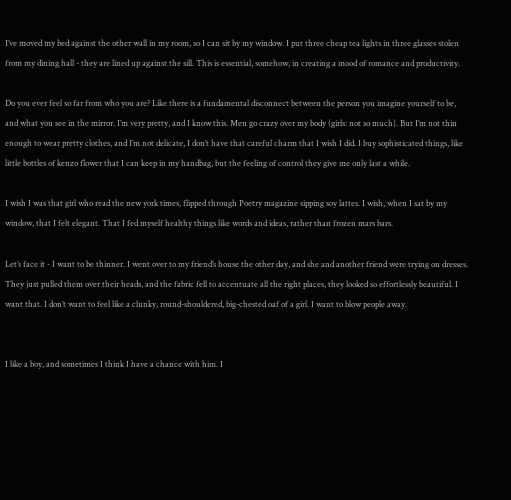I’ve moved my bed against the other wall in my room, so I can sit by my window. I put three cheap tea lights in three glasses stolen from my dining hall - they are lined up against the sill. This is essential, somehow, in creating a mood of romance and productivity.

Do you ever feel so far from who you are? Like there is a fundamental disconnect between the person you imagine yourself to be, and what you see in the mirror. I’m very pretty, and I know this. Men go crazy over my body (girls: not so much). But I’m not thin enough to wear pretty clothes, and I’m not delicate, I don’t have that careful charm that I wish I did. I buy sophisticated things, like little bottles of kenzo flower that I can keep in my handbag, but the feeling of control they give me only last a while.

I wish I was that girl who read the new york times, flipped through Poetry magazine sipping soy lattes. I wish, when I sat by my window, that I felt elegant. That I fed myself healthy things like words and ideas, rather than frozen mars bars.

Let’s face it - I want to be thinner. I went over to my friend’s house the other day, and she and another friend were trying on dresses. They just pulled them over their heads, and the fabric fell to accentuate all the right places, they looked so effortlessly beautiful. I want that. I don’t want to feel like a clunky, round-shouldered, big-chested oaf of a girl. I want to blow people away.


I like a boy, and sometimes I think I have a chance with him. I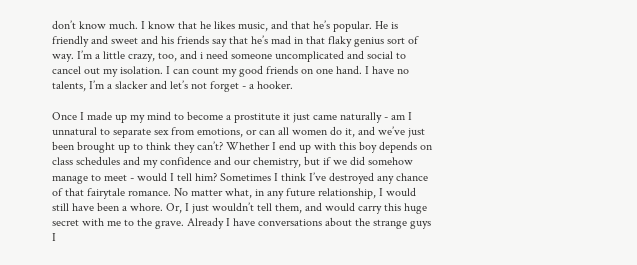don’t know much. I know that he likes music, and that he’s popular. He is friendly and sweet and his friends say that he’s mad in that flaky genius sort of way. I’m a little crazy, too, and i need someone uncomplicated and social to cancel out my isolation. I can count my good friends on one hand. I have no talents, I’m a slacker and let’s not forget - a hooker.

Once I made up my mind to become a prostitute it just came naturally - am I unnatural to separate sex from emotions, or can all women do it, and we’ve just been brought up to think they can’t? Whether I end up with this boy depends on class schedules and my confidence and our chemistry, but if we did somehow manage to meet - would I tell him? Sometimes I think I’ve destroyed any chance of that fairytale romance. No matter what, in any future relationship, I would still have been a whore. Or, I just wouldn’t tell them, and would carry this huge secret with me to the grave. Already I have conversations about the strange guys I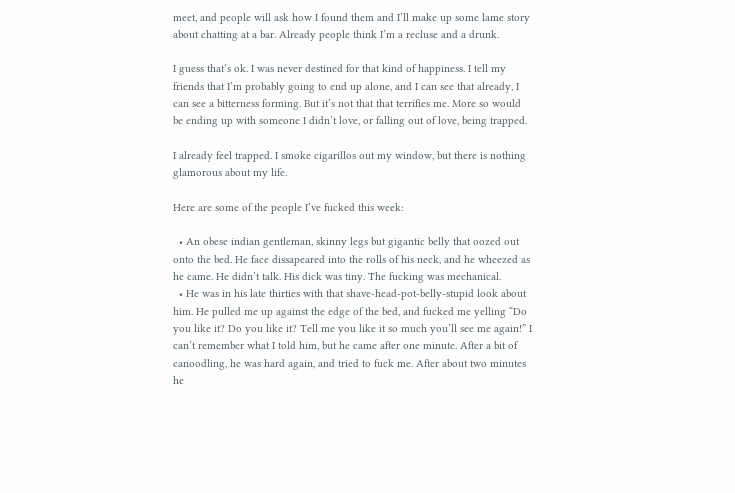meet, and people will ask how I found them and I’ll make up some lame story about chatting at a bar. Already people think I’m a recluse and a drunk.

I guess that’s ok. I was never destined for that kind of happiness. I tell my friends that I’m probably going to end up alone, and I can see that already, I can see a bitterness forming. But it’s not that that terrifies me. More so would be ending up with someone I didn’t love, or falling out of love, being trapped.

I already feel trapped. I smoke cigarillos out my window, but there is nothing glamorous about my life.

Here are some of the people I’ve fucked this week:

  • An obese indian gentleman, skinny legs but gigantic belly that oozed out onto the bed. He face dissapeared into the rolls of his neck, and he wheezed as he came. He didn’t talk. His dick was tiny. The fucking was mechanical.
  • He was in his late thirties with that shave-head-pot-belly-stupid look about him. He pulled me up against the edge of the bed, and fucked me yelling “Do you like it? Do you like it? Tell me you like it so much you’ll see me again!” I can’t remember what I told him, but he came after one minute. After a bit of canoodling, he was hard again, and tried to fuck me. After about two minutes he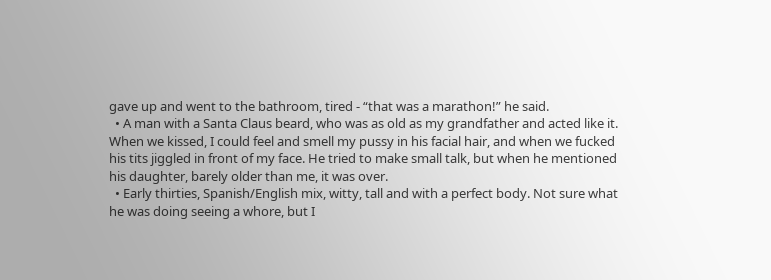gave up and went to the bathroom, tired - “that was a marathon!” he said.
  • A man with a Santa Claus beard, who was as old as my grandfather and acted like it. When we kissed, I could feel and smell my pussy in his facial hair, and when we fucked his tits jiggled in front of my face. He tried to make small talk, but when he mentioned his daughter, barely older than me, it was over.
  • Early thirties, Spanish/English mix, witty, tall and with a perfect body. Not sure what he was doing seeing a whore, but I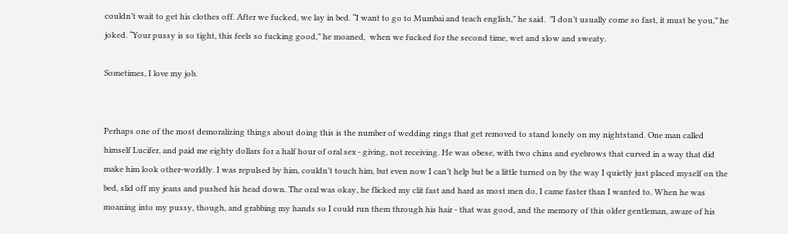couldn’t wait to get his clothes off. After we fucked, we lay in bed. “I want to go to Mumbai and teach english,” he said.  ”I don’t usually come so fast, it must be you,” he joked. “Your pussy is so tight, this feels so fucking good,” he moaned,  when we fucked for the second time, wet and slow and sweaty.

Sometimes, I love my job.


Perhaps one of the most demoralizing things about doing this is the number of wedding rings that get removed to stand lonely on my nightstand. One man called himself Lucifer, and paid me eighty dollars for a half hour of oral sex - giving, not receiving. He was obese, with two chins and eyebrows that curved in a way that did make him look other-worldly. I was repulsed by him, couldn’t touch him, but even now I can’t help but be a little turned on by the way I quietly just placed myself on the bed, slid off my jeans and pushed his head down. The oral was okay, he flicked my clit fast and hard as most men do, I came faster than I wanted to. When he was moaning into my pussy, though, and grabbing my hands so I could run them through his hair - that was good, and the memory of this older gentleman, aware of his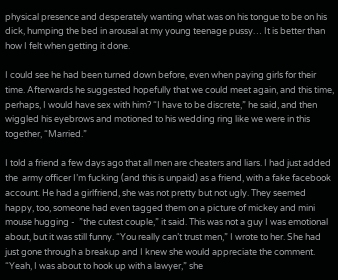physical presence and desperately wanting what was on his tongue to be on his dick, humping the bed in arousal at my young teenage pussy… It is better than how I felt when getting it done.

I could see he had been turned down before, even when paying girls for their time. Afterwards he suggested hopefully that we could meet again, and this time, perhaps, I would have sex with him? “I have to be discrete,” he said, and then wiggled his eyebrows and motioned to his wedding ring like we were in this together, “Married.”

I told a friend a few days ago that all men are cheaters and liars. I had just added the  army officer I’m fucking (and this is unpaid) as a friend, with a fake facebook account. He had a girlfriend, she was not pretty but not ugly. They seemed happy, too, someone had even tagged them on a picture of mickey and mini mouse hugging -  ”the cutest couple,” it said. This was not a guy I was emotional about, but it was still funny. “You really can’t trust men,” I wrote to her. She had just gone through a breakup and I knew she would appreciate the comment. “Yeah, I was about to hook up with a lawyer,” she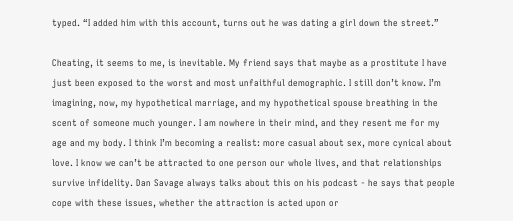typed. “I added him with this account, turns out he was dating a girl down the street.”

Cheating, it seems to me, is inevitable. My friend says that maybe as a prostitute I have just been exposed to the worst and most unfaithful demographic. I still don’t know. I’m imagining, now, my hypothetical marriage, and my hypothetical spouse breathing in the scent of someone much younger. I am nowhere in their mind, and they resent me for my age and my body. I think I’m becoming a realist: more casual about sex, more cynical about love. I know we can’t be attracted to one person our whole lives, and that relationships survive infidelity. Dan Savage always talks about this on his podcast - he says that people cope with these issues, whether the attraction is acted upon or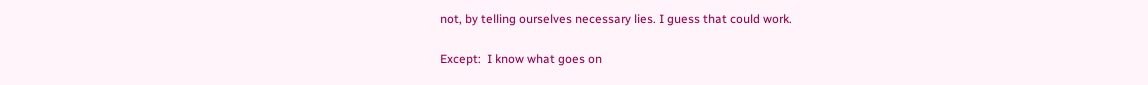not, by telling ourselves necessary lies. I guess that could work.

Except:  I know what goes on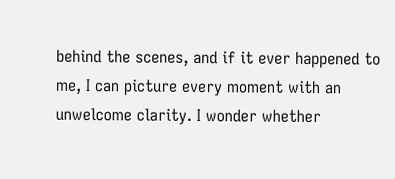behind the scenes, and if it ever happened to me, I can picture every moment with an unwelcome clarity. I wonder whether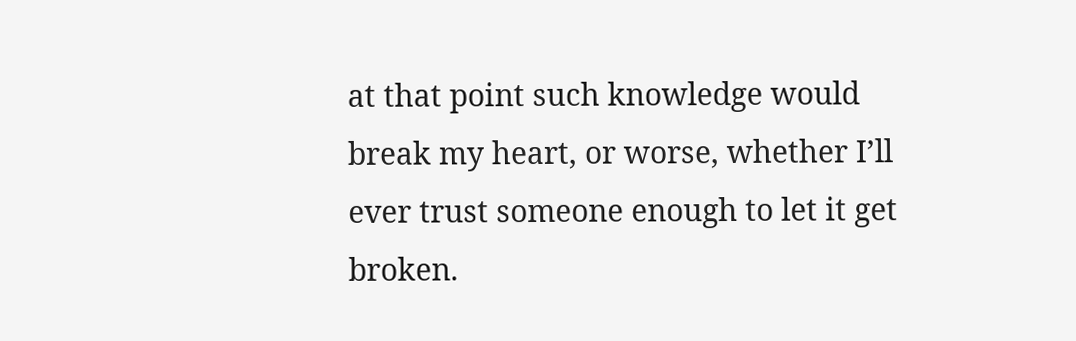at that point such knowledge would break my heart, or worse, whether I’ll ever trust someone enough to let it get broken.